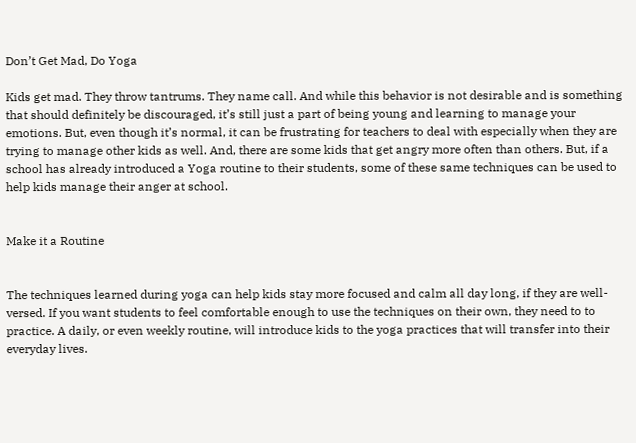Don’t Get Mad, Do Yoga

Kids get mad. They throw tantrums. They name call. And while this behavior is not desirable and is something that should definitely be discouraged, it’s still just a part of being young and learning to manage your emotions. But, even though it’s normal, it can be frustrating for teachers to deal with especially when they are trying to manage other kids as well. And, there are some kids that get angry more often than others. But, if a school has already introduced a Yoga routine to their students, some of these same techniques can be used to help kids manage their anger at school.


Make it a Routine


The techniques learned during yoga can help kids stay more focused and calm all day long, if they are well-versed. If you want students to feel comfortable enough to use the techniques on their own, they need to to practice. A daily, or even weekly routine, will introduce kids to the yoga practices that will transfer into their everyday lives.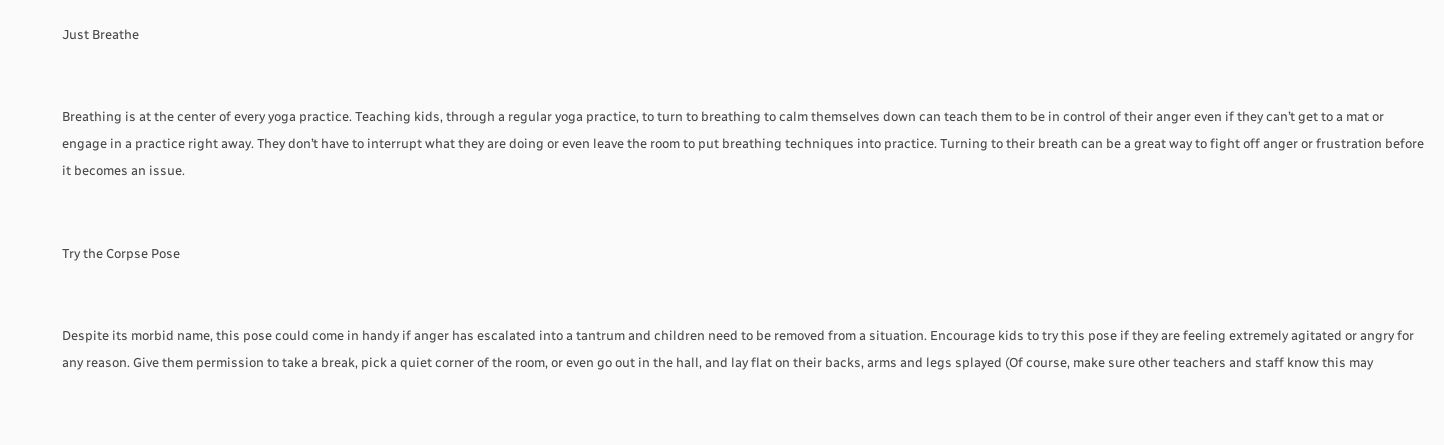Just Breathe


Breathing is at the center of every yoga practice. Teaching kids, through a regular yoga practice, to turn to breathing to calm themselves down can teach them to be in control of their anger even if they can’t get to a mat or engage in a practice right away. They don’t have to interrupt what they are doing or even leave the room to put breathing techniques into practice. Turning to their breath can be a great way to fight off anger or frustration before it becomes an issue.


Try the Corpse Pose


Despite its morbid name, this pose could come in handy if anger has escalated into a tantrum and children need to be removed from a situation. Encourage kids to try this pose if they are feeling extremely agitated or angry for any reason. Give them permission to take a break, pick a quiet corner of the room, or even go out in the hall, and lay flat on their backs, arms and legs splayed (Of course, make sure other teachers and staff know this may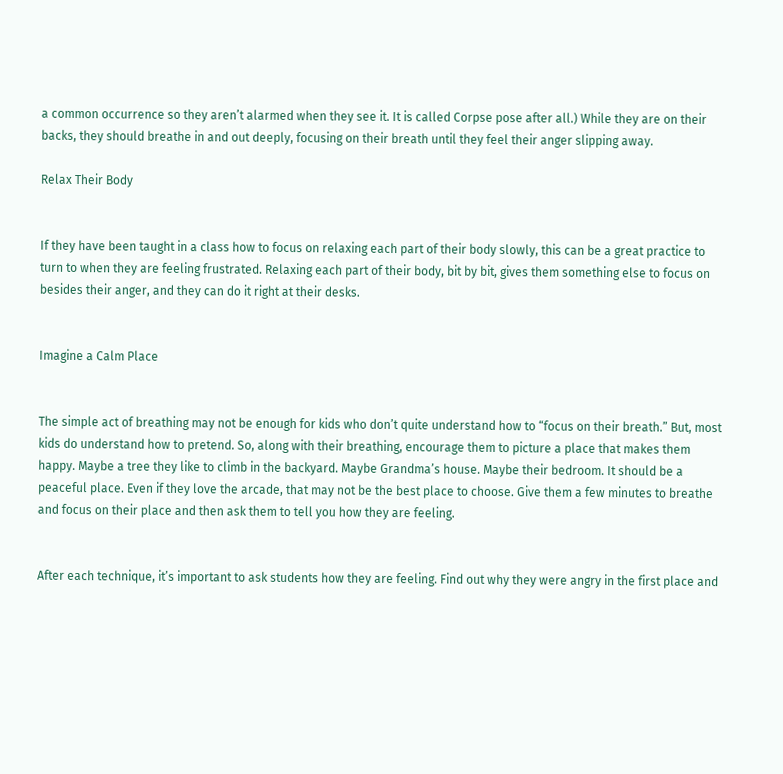a common occurrence so they aren’t alarmed when they see it. It is called Corpse pose after all.) While they are on their backs, they should breathe in and out deeply, focusing on their breath until they feel their anger slipping away.

Relax Their Body


If they have been taught in a class how to focus on relaxing each part of their body slowly, this can be a great practice to turn to when they are feeling frustrated. Relaxing each part of their body, bit by bit, gives them something else to focus on besides their anger, and they can do it right at their desks.


Imagine a Calm Place


The simple act of breathing may not be enough for kids who don’t quite understand how to “focus on their breath.” But, most kids do understand how to pretend. So, along with their breathing, encourage them to picture a place that makes them happy. Maybe a tree they like to climb in the backyard. Maybe Grandma’s house. Maybe their bedroom. It should be a peaceful place. Even if they love the arcade, that may not be the best place to choose. Give them a few minutes to breathe and focus on their place and then ask them to tell you how they are feeling.


After each technique, it’s important to ask students how they are feeling. Find out why they were angry in the first place and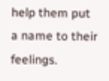help them put a name to their feelings.